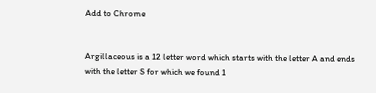Add to Chrome


Argillaceous is a 12 letter word which starts with the letter A and ends with the letter S for which we found 1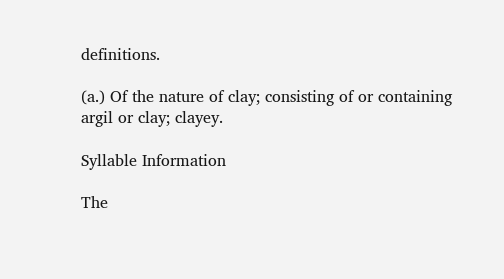definitions.

(a.) Of the nature of clay; consisting of or containing argil or clay; clayey.

Syllable Information

The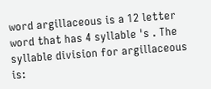word argillaceous is a 12 letter word that has 4 syllable 's . The syllable division for argillaceous is: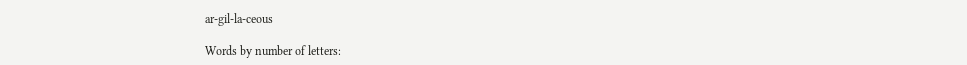ar-gil-la-ceous

Words by number of letters: